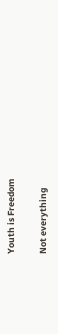Youth is Freedom

Not everything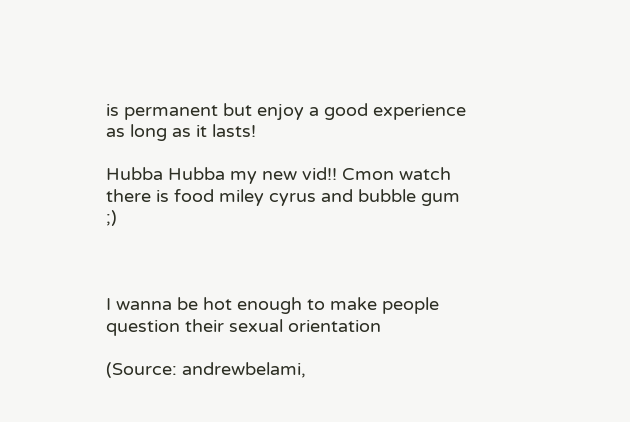is permanent but enjoy a good experience as long as it lasts!

Hubba Hubba my new vid!! Cmon watch there is food miley cyrus and bubble gum ;)



I wanna be hot enough to make people question their sexual orientation

(Source: andrewbelami,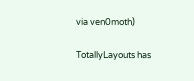via ven0moth)

TotallyLayouts has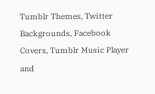Tumblr Themes, Twitter Backgrounds, Facebook Covers, Tumblr Music Player and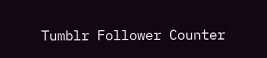Tumblr Follower Counter